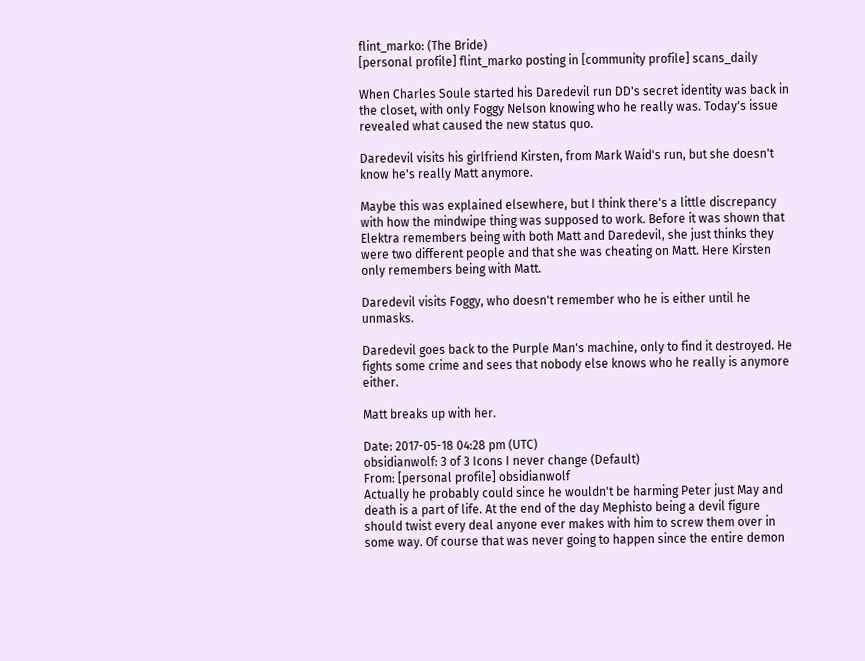flint_marko: (The Bride)
[personal profile] flint_marko posting in [community profile] scans_daily

When Charles Soule started his Daredevil run DD's secret identity was back in the closet, with only Foggy Nelson knowing who he really was. Today's issue revealed what caused the new status quo.

Daredevil visits his girlfriend Kirsten, from Mark Waid's run, but she doesn't know he's really Matt anymore.

Maybe this was explained elsewhere, but I think there's a little discrepancy with how the mindwipe thing was supposed to work. Before it was shown that Elektra remembers being with both Matt and Daredevil, she just thinks they were two different people and that she was cheating on Matt. Here Kirsten only remembers being with Matt.

Daredevil visits Foggy, who doesn't remember who he is either until he unmasks.

Daredevil goes back to the Purple Man's machine, only to find it destroyed. He fights some crime and sees that nobody else knows who he really is anymore either.

Matt breaks up with her.

Date: 2017-05-18 04:28 pm (UTC)
obsidianwolf: 3 of 3 Icons I never change (Default)
From: [personal profile] obsidianwolf
Actually he probably could since he wouldn't be harming Peter just May and death is a part of life. At the end of the day Mephisto being a devil figure should twist every deal anyone ever makes with him to screw them over in some way. Of course that was never going to happen since the entire demon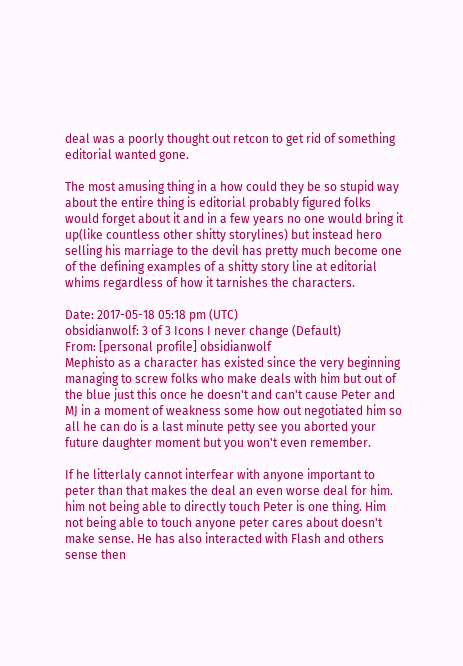deal was a poorly thought out retcon to get rid of something editorial wanted gone.

The most amusing thing in a how could they be so stupid way about the entire thing is editorial probably figured folks would forget about it and in a few years no one would bring it up(like countless other shitty storylines) but instead hero selling his marriage to the devil has pretty much become one of the defining examples of a shitty story line at editorial whims regardless of how it tarnishes the characters.

Date: 2017-05-18 05:18 pm (UTC)
obsidianwolf: 3 of 3 Icons I never change (Default)
From: [personal profile] obsidianwolf
Mephisto as a character has existed since the very beginning managing to screw folks who make deals with him but out of the blue just this once he doesn't and can't cause Peter and MJ in a moment of weakness some how out negotiated him so all he can do is a last minute petty see you aborted your future daughter moment but you won't even remember.

If he litterlaly cannot interfear with anyone important to peter than that makes the deal an even worse deal for him. him not being able to directly touch Peter is one thing. Him not being able to touch anyone peter cares about doesn't make sense. He has also interacted with Flash and others sense then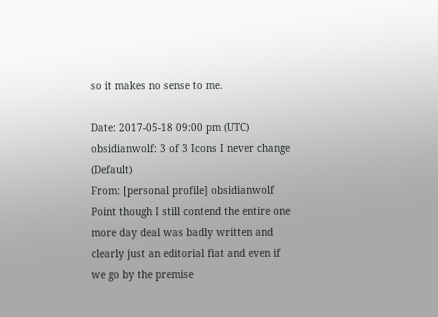so it makes no sense to me.

Date: 2017-05-18 09:00 pm (UTC)
obsidianwolf: 3 of 3 Icons I never change (Default)
From: [personal profile] obsidianwolf
Point though I still contend the entire one more day deal was badly written and clearly just an editorial fiat and even if we go by the premise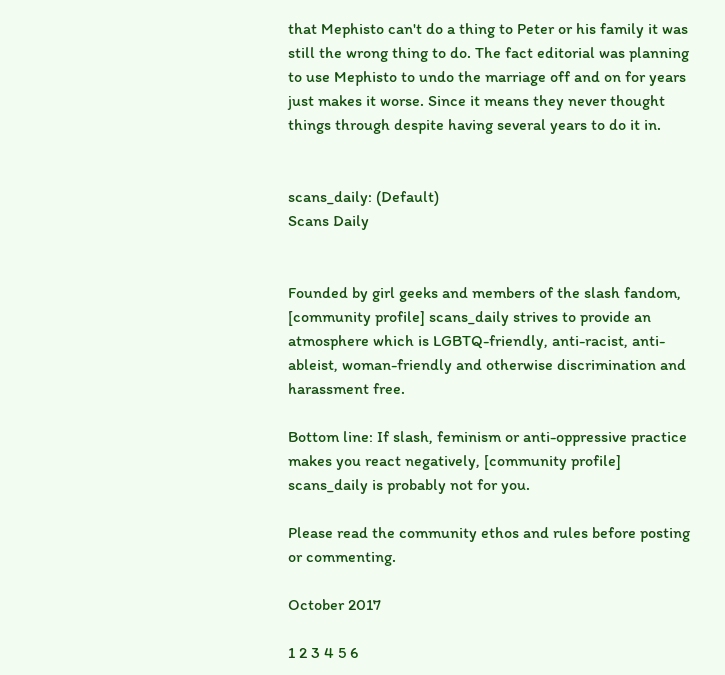that Mephisto can't do a thing to Peter or his family it was still the wrong thing to do. The fact editorial was planning to use Mephisto to undo the marriage off and on for years just makes it worse. Since it means they never thought things through despite having several years to do it in.


scans_daily: (Default)
Scans Daily


Founded by girl geeks and members of the slash fandom, [community profile] scans_daily strives to provide an atmosphere which is LGBTQ-friendly, anti-racist, anti-ableist, woman-friendly and otherwise discrimination and harassment free.

Bottom line: If slash, feminism or anti-oppressive practice makes you react negatively, [community profile] scans_daily is probably not for you.

Please read the community ethos and rules before posting or commenting.

October 2017

1 2 3 4 5 6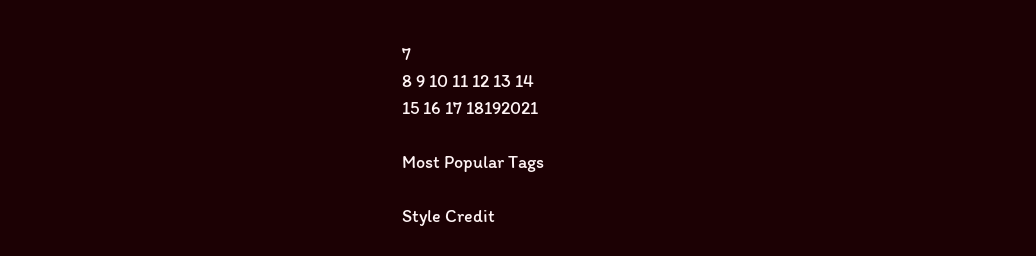7
8 9 10 11 12 13 14
15 16 17 18192021

Most Popular Tags

Style Credit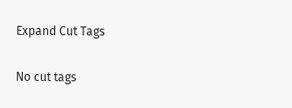Expand Cut Tags

No cut tags